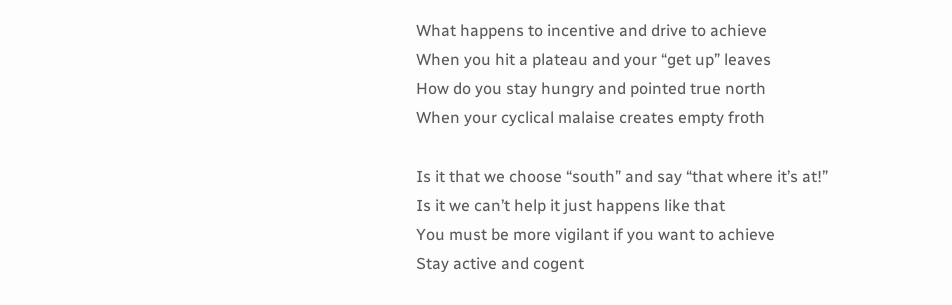What happens to incentive and drive to achieve
When you hit a plateau and your “get up” leaves
How do you stay hungry and pointed true north
When your cyclical malaise creates empty froth

Is it that we choose “south” and say “that where it’s at!”
Is it we can’t help it just happens like that
You must be more vigilant if you want to achieve
Stay active and cogent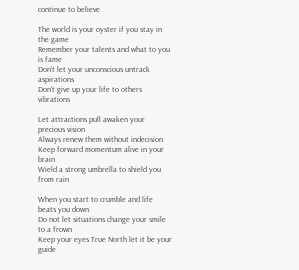continue to believe

The world is your oyster if you stay in the game
Remember your talents and what to you is fame
Don’t let your unconscious untrack aspirations
Don’t give up your life to others vibrations

Let attractions pull awaken your precious vision
Always renew them without indecision
Keep forward momentum alive in your brain
Wield a strong umbrella to shield you from rain

When you start to crumble and life beats you down
Do not let situations change your smile to a frown
Keep your eyes True North let it be your guide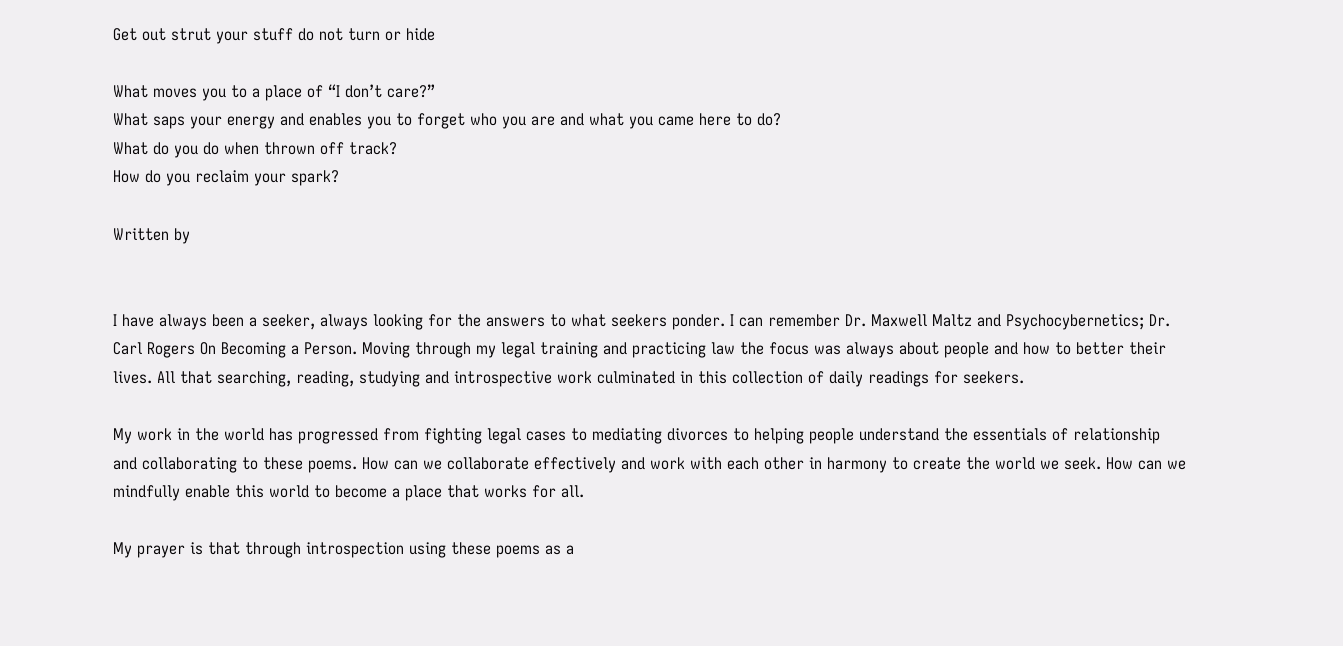Get out strut your stuff do not turn or hide

What moves you to a place of “I don’t care?”
What saps your energy and enables you to forget who you are and what you came here to do?
What do you do when thrown off track?
How do you reclaim your spark?

Written by


I have always been a seeker, always looking for the answers to what seekers ponder. I can remember Dr. Maxwell Maltz and Psychocybernetics; Dr. Carl Rogers On Becoming a Person. Moving through my legal training and practicing law the focus was always about people and how to better their lives. All that searching, reading, studying and introspective work culminated in this collection of daily readings for seekers.

My work in the world has progressed from fighting legal cases to mediating divorces to helping people understand the essentials of relationship and collaborating to these poems. How can we collaborate effectively and work with each other in harmony to create the world we seek. How can we mindfully enable this world to become a place that works for all.

My prayer is that through introspection using these poems as a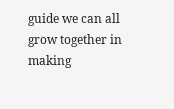guide we can all grow together in making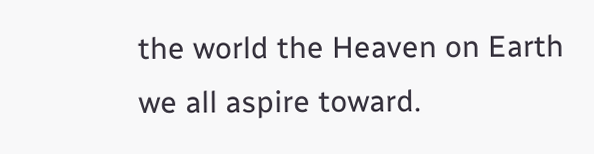the world the Heaven on Earth we all aspire toward.